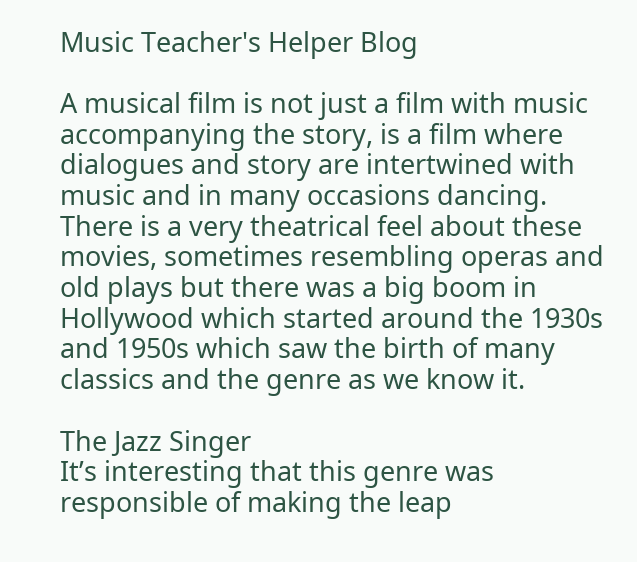Music Teacher's Helper Blog

A musical film is not just a film with music accompanying the story, is a film where dialogues and story are intertwined with music and in many occasions dancing. There is a very theatrical feel about these movies, sometimes resembling operas and old plays but there was a big boom in Hollywood which started around the 1930s and 1950s which saw the birth of many classics and the genre as we know it.

The Jazz Singer
It’s interesting that this genre was responsible of making the leap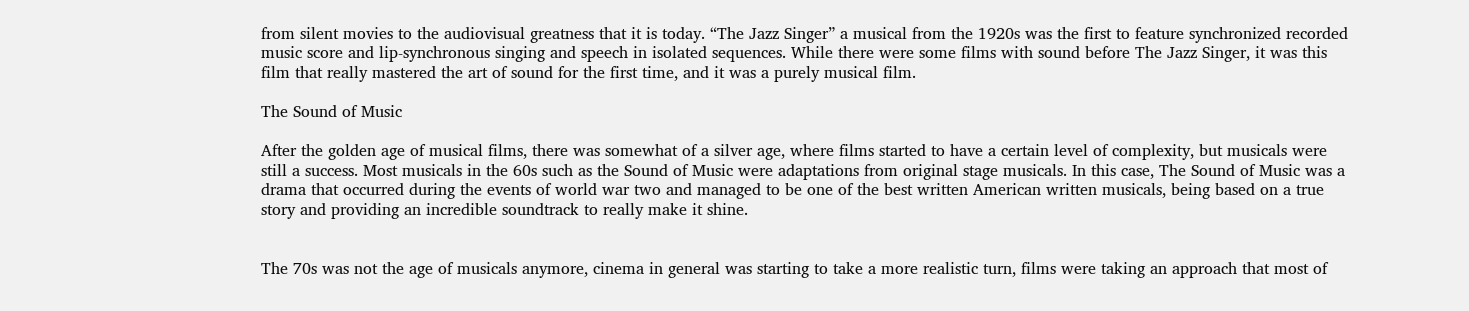from silent movies to the audiovisual greatness that it is today. “The Jazz Singer” a musical from the 1920s was the first to feature synchronized recorded music score and lip-synchronous singing and speech in isolated sequences. While there were some films with sound before The Jazz Singer, it was this film that really mastered the art of sound for the first time, and it was a purely musical film.

The Sound of Music

After the golden age of musical films, there was somewhat of a silver age, where films started to have a certain level of complexity, but musicals were still a success. Most musicals in the 60s such as the Sound of Music were adaptations from original stage musicals. In this case, The Sound of Music was a drama that occurred during the events of world war two and managed to be one of the best written American written musicals, being based on a true story and providing an incredible soundtrack to really make it shine.


The 70s was not the age of musicals anymore, cinema in general was starting to take a more realistic turn, films were taking an approach that most of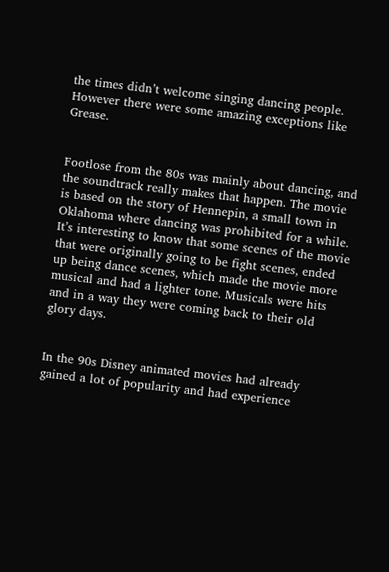the times didn’t welcome singing dancing people. However there were some amazing exceptions like Grease.


Footlose from the 80s was mainly about dancing, and the soundtrack really makes that happen. The movie is based on the story of Hennepin, a small town in Oklahoma where dancing was prohibited for a while. It’s interesting to know that some scenes of the movie that were originally going to be fight scenes, ended up being dance scenes, which made the movie more musical and had a lighter tone. Musicals were hits and in a way they were coming back to their old glory days.


In the 90s Disney animated movies had already gained a lot of popularity and had experience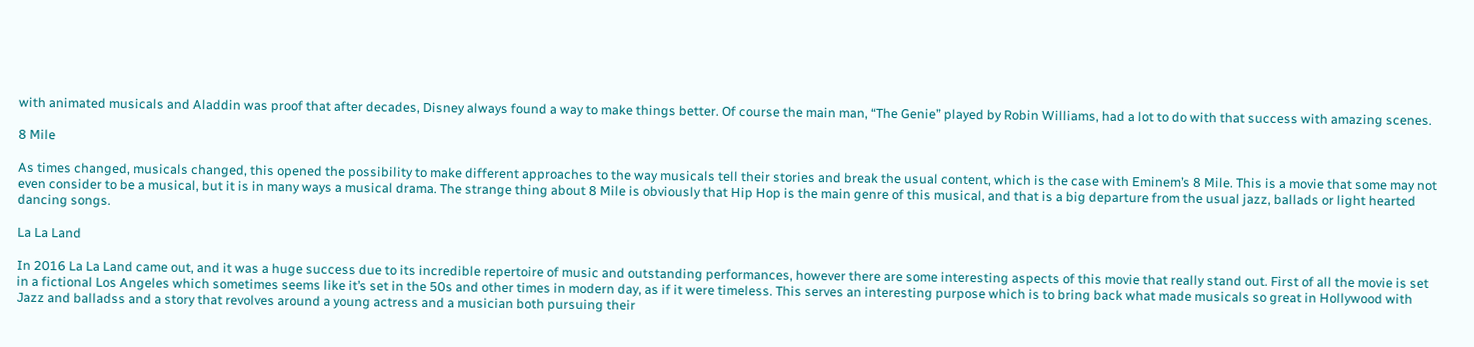with animated musicals and Aladdin was proof that after decades, Disney always found a way to make things better. Of course the main man, “The Genie” played by Robin Williams, had a lot to do with that success with amazing scenes.

8 Mile

As times changed, musicals changed, this opened the possibility to make different approaches to the way musicals tell their stories and break the usual content, which is the case with Eminem’s 8 Mile. This is a movie that some may not even consider to be a musical, but it is in many ways a musical drama. The strange thing about 8 Mile is obviously that Hip Hop is the main genre of this musical, and that is a big departure from the usual jazz, ballads or light hearted dancing songs.

La La Land

In 2016 La La Land came out, and it was a huge success due to its incredible repertoire of music and outstanding performances, however there are some interesting aspects of this movie that really stand out. First of all the movie is set in a fictional Los Angeles which sometimes seems like it’s set in the 50s and other times in modern day, as if it were timeless. This serves an interesting purpose which is to bring back what made musicals so great in Hollywood with Jazz and balladss and a story that revolves around a young actress and a musician both pursuing their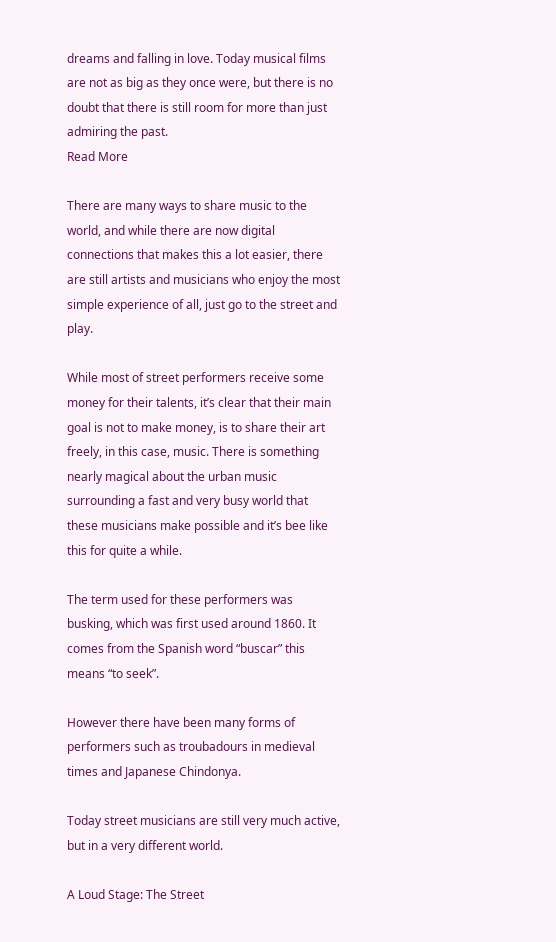dreams and falling in love. Today musical films are not as big as they once were, but there is no doubt that there is still room for more than just admiring the past.
Read More

There are many ways to share music to the world, and while there are now digital connections that makes this a lot easier, there are still artists and musicians who enjoy the most simple experience of all, just go to the street and play.

While most of street performers receive some money for their talents, it’s clear that their main goal is not to make money, is to share their art freely, in this case, music. There is something nearly magical about the urban music surrounding a fast and very busy world that these musicians make possible and it’s bee like this for quite a while.

The term used for these performers was busking, which was first used around 1860. It comes from the Spanish word “buscar” this means “to seek”.

However there have been many forms of performers such as troubadours in medieval times and Japanese Chindonya.

Today street musicians are still very much active, but in a very different world.

A Loud Stage: The Street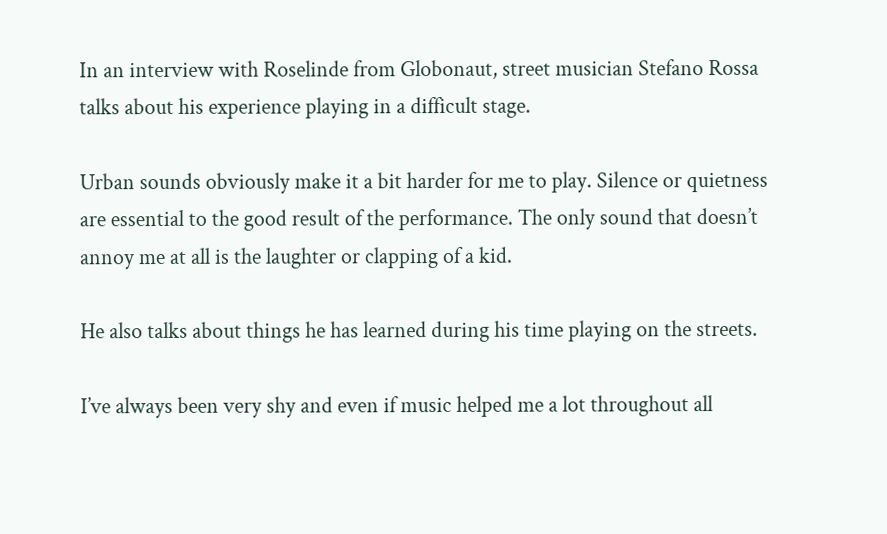In an interview with Roselinde from Globonaut, street musician Stefano Rossa talks about his experience playing in a difficult stage.

Urban sounds obviously make it a bit harder for me to play. Silence or quietness are essential to the good result of the performance. The only sound that doesn’t annoy me at all is the laughter or clapping of a kid.

He also talks about things he has learned during his time playing on the streets.

I’ve always been very shy and even if music helped me a lot throughout all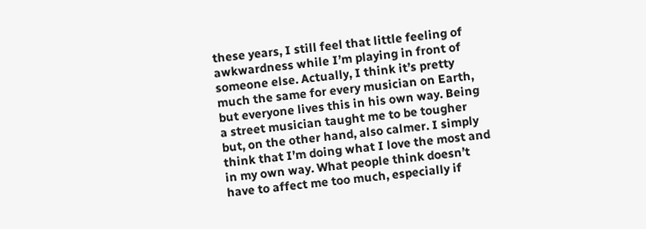these years, I still feel that little feeling of awkwardness while I’m playing in front of someone else. Actually, I think it’s pretty much the same for every musician on Earth, but everyone lives this in his own way. Being a street musician taught me to be tougher but, on the other hand, also calmer. I simply think that I’m doing what I love the most and in my own way. What people think doesn’t have to affect me too much, especially if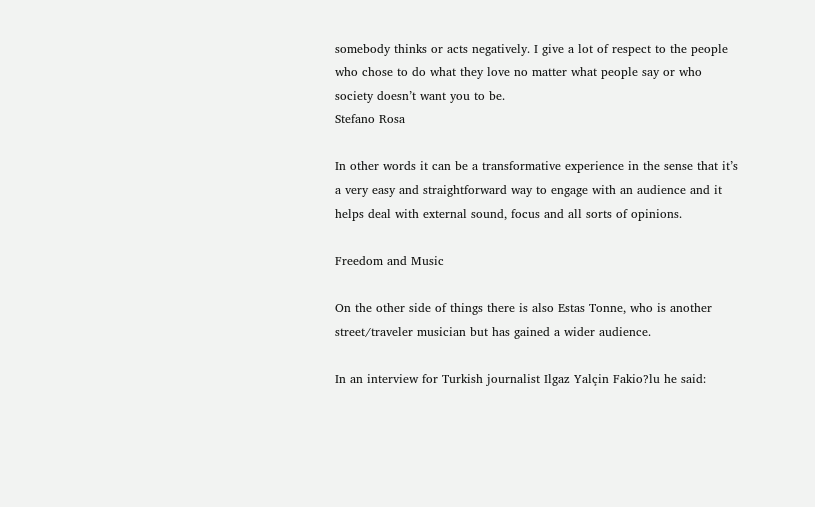somebody thinks or acts negatively. I give a lot of respect to the people who chose to do what they love no matter what people say or who society doesn’t want you to be.
Stefano Rosa

In other words it can be a transformative experience in the sense that it’s a very easy and straightforward way to engage with an audience and it helps deal with external sound, focus and all sorts of opinions.

Freedom and Music

On the other side of things there is also Estas Tonne, who is another street/traveler musician but has gained a wider audience.

In an interview for Turkish journalist Ilgaz Yalçin Fakio?lu he said: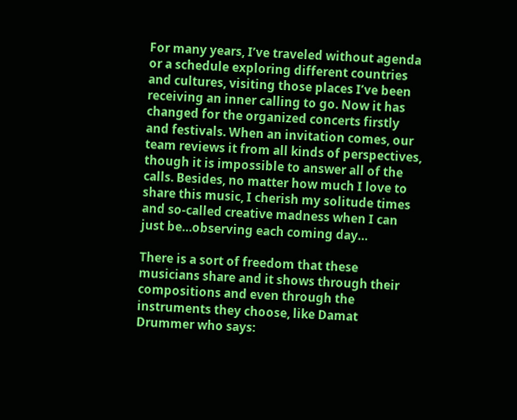For many years, I’ve traveled without agenda or a schedule exploring different countries and cultures, visiting those places I’ve been receiving an inner calling to go. Now it has changed for the organized concerts firstly and festivals. When an invitation comes, our team reviews it from all kinds of perspectives, though it is impossible to answer all of the calls. Besides, no matter how much I love to share this music, I cherish my solitude times and so-called creative madness when I can just be…observing each coming day…

There is a sort of freedom that these musicians share and it shows through their compositions and even through the instruments they choose, like Damat Drummer who says: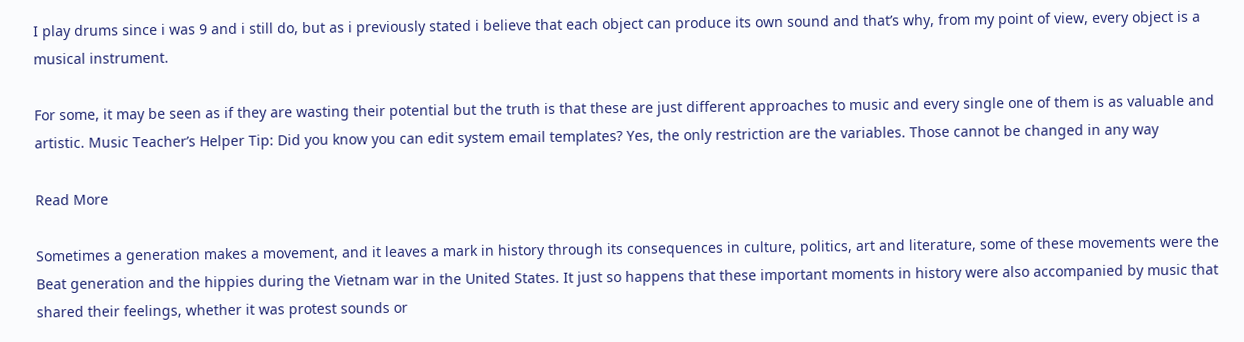I play drums since i was 9 and i still do, but as i previously stated i believe that each object can produce its own sound and that’s why, from my point of view, every object is a musical instrument.

For some, it may be seen as if they are wasting their potential but the truth is that these are just different approaches to music and every single one of them is as valuable and artistic. Music Teacher’s Helper Tip: Did you know you can edit system email templates? Yes, the only restriction are the variables. Those cannot be changed in any way

Read More

Sometimes a generation makes a movement, and it leaves a mark in history through its consequences in culture, politics, art and literature, some of these movements were the Beat generation and the hippies during the Vietnam war in the United States. It just so happens that these important moments in history were also accompanied by music that shared their feelings, whether it was protest sounds or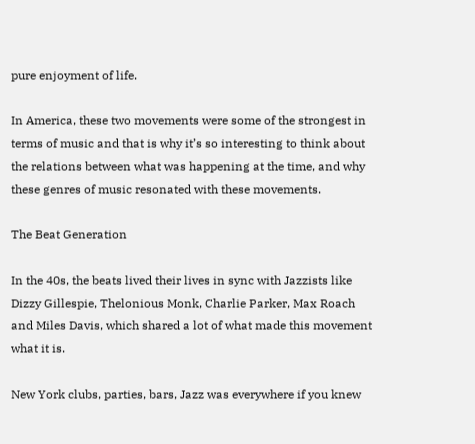pure enjoyment of life.

In America, these two movements were some of the strongest in terms of music and that is why it’s so interesting to think about the relations between what was happening at the time, and why these genres of music resonated with these movements.

The Beat Generation

In the 40s, the beats lived their lives in sync with Jazzists like Dizzy Gillespie, Thelonious Monk, Charlie Parker, Max Roach and Miles Davis, which shared a lot of what made this movement what it is.

New York clubs, parties, bars, Jazz was everywhere if you knew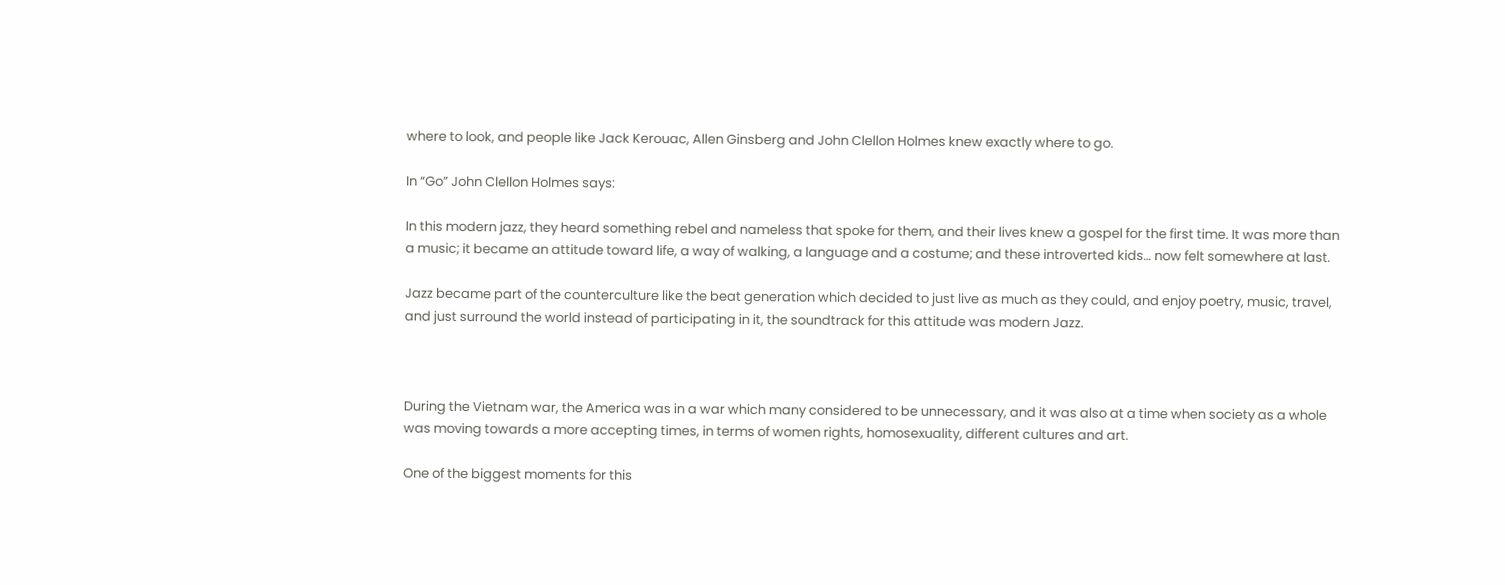where to look, and people like Jack Kerouac, Allen Ginsberg and John Clellon Holmes knew exactly where to go.

In “Go” John Clellon Holmes says:

In this modern jazz, they heard something rebel and nameless that spoke for them, and their lives knew a gospel for the first time. It was more than a music; it became an attitude toward life, a way of walking, a language and a costume; and these introverted kids… now felt somewhere at last.

Jazz became part of the counterculture like the beat generation which decided to just live as much as they could, and enjoy poetry, music, travel, and just surround the world instead of participating in it, the soundtrack for this attitude was modern Jazz.



During the Vietnam war, the America was in a war which many considered to be unnecessary, and it was also at a time when society as a whole was moving towards a more accepting times, in terms of women rights, homosexuality, different cultures and art.

One of the biggest moments for this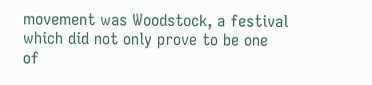movement was Woodstock, a festival which did not only prove to be one of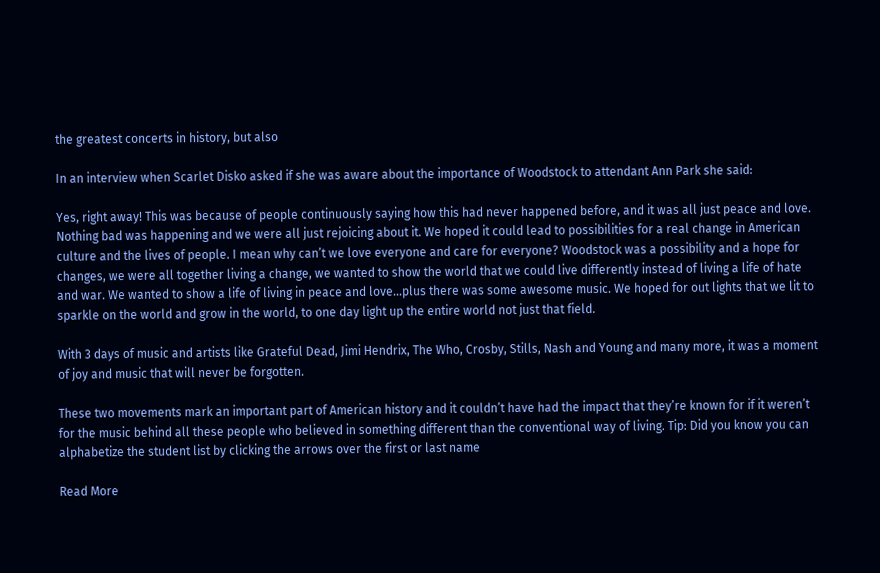the greatest concerts in history, but also

In an interview when Scarlet Disko asked if she was aware about the importance of Woodstock to attendant Ann Park she said:

Yes, right away! This was because of people continuously saying how this had never happened before, and it was all just peace and love. Nothing bad was happening and we were all just rejoicing about it. We hoped it could lead to possibilities for a real change in American culture and the lives of people. I mean why can’t we love everyone and care for everyone? Woodstock was a possibility and a hope for changes, we were all together living a change, we wanted to show the world that we could live differently instead of living a life of hate and war. We wanted to show a life of living in peace and love…plus there was some awesome music. We hoped for out lights that we lit to sparkle on the world and grow in the world, to one day light up the entire world not just that field.

With 3 days of music and artists like Grateful Dead, Jimi Hendrix, The Who, Crosby, Stills, Nash and Young and many more, it was a moment of joy and music that will never be forgotten.

These two movements mark an important part of American history and it couldn’t have had the impact that they’re known for if it weren’t for the music behind all these people who believed in something different than the conventional way of living. Tip: Did you know you can alphabetize the student list by clicking the arrows over the first or last name

Read More